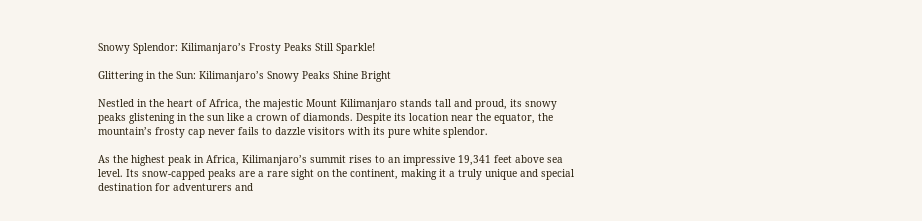Snowy Splendor: Kilimanjaro’s Frosty Peaks Still Sparkle!

Glittering in the Sun: Kilimanjaro’s Snowy Peaks Shine Bright

Nestled in the heart of Africa, the majestic Mount Kilimanjaro stands tall and proud, its snowy peaks glistening in the sun like a crown of diamonds. Despite its location near the equator, the mountain’s frosty cap never fails to dazzle visitors with its pure white splendor.

As the highest peak in Africa, Kilimanjaro’s summit rises to an impressive 19,341 feet above sea level. Its snow-capped peaks are a rare sight on the continent, making it a truly unique and special destination for adventurers and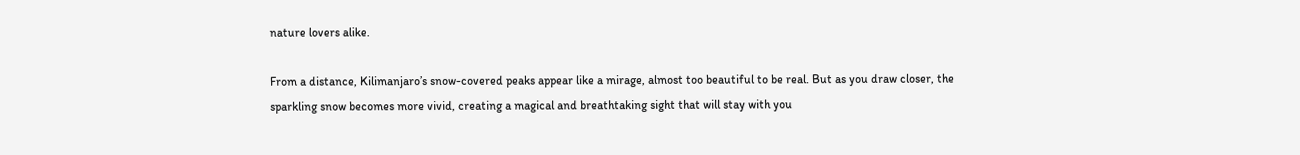nature lovers alike.

From a distance, Kilimanjaro’s snow-covered peaks appear like a mirage, almost too beautiful to be real. But as you draw closer, the sparkling snow becomes more vivid, creating a magical and breathtaking sight that will stay with you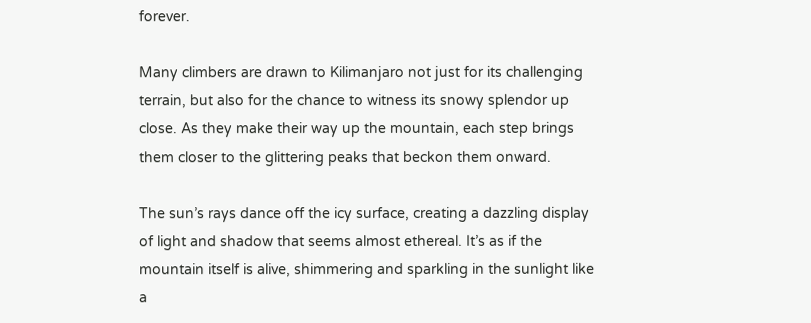forever.

Many climbers are drawn to Kilimanjaro not just for its challenging terrain, but also for the chance to witness its snowy splendor up close. As they make their way up the mountain, each step brings them closer to the glittering peaks that beckon them onward.

The sun’s rays dance off the icy surface, creating a dazzling display of light and shadow that seems almost ethereal. It’s as if the mountain itself is alive, shimmering and sparkling in the sunlight like a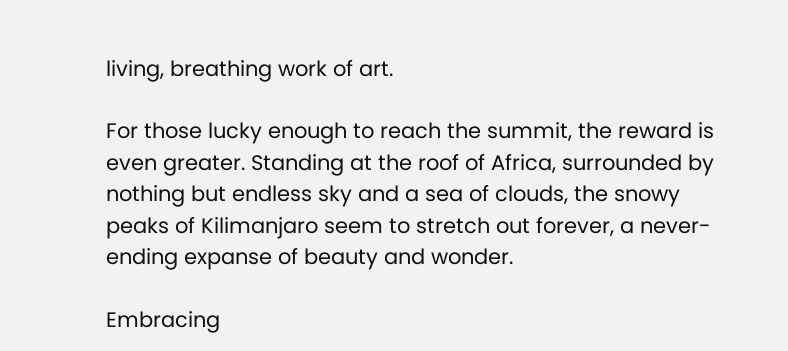living, breathing work of art.

For those lucky enough to reach the summit, the reward is even greater. Standing at the roof of Africa, surrounded by nothing but endless sky and a sea of clouds, the snowy peaks of Kilimanjaro seem to stretch out forever, a never-ending expanse of beauty and wonder.

Embracing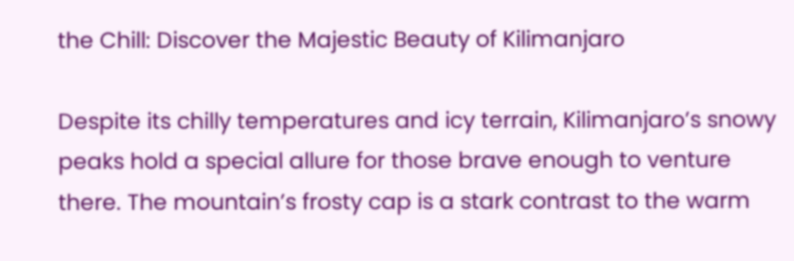the Chill: Discover the Majestic Beauty of Kilimanjaro

Despite its chilly temperatures and icy terrain, Kilimanjaro’s snowy peaks hold a special allure for those brave enough to venture there. The mountain’s frosty cap is a stark contrast to the warm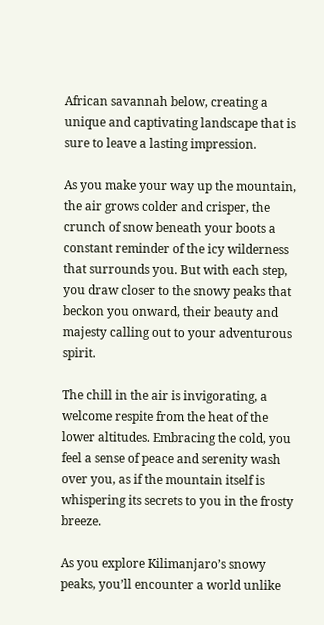African savannah below, creating a unique and captivating landscape that is sure to leave a lasting impression.

As you make your way up the mountain, the air grows colder and crisper, the crunch of snow beneath your boots a constant reminder of the icy wilderness that surrounds you. But with each step, you draw closer to the snowy peaks that beckon you onward, their beauty and majesty calling out to your adventurous spirit.

The chill in the air is invigorating, a welcome respite from the heat of the lower altitudes. Embracing the cold, you feel a sense of peace and serenity wash over you, as if the mountain itself is whispering its secrets to you in the frosty breeze.

As you explore Kilimanjaro’s snowy peaks, you’ll encounter a world unlike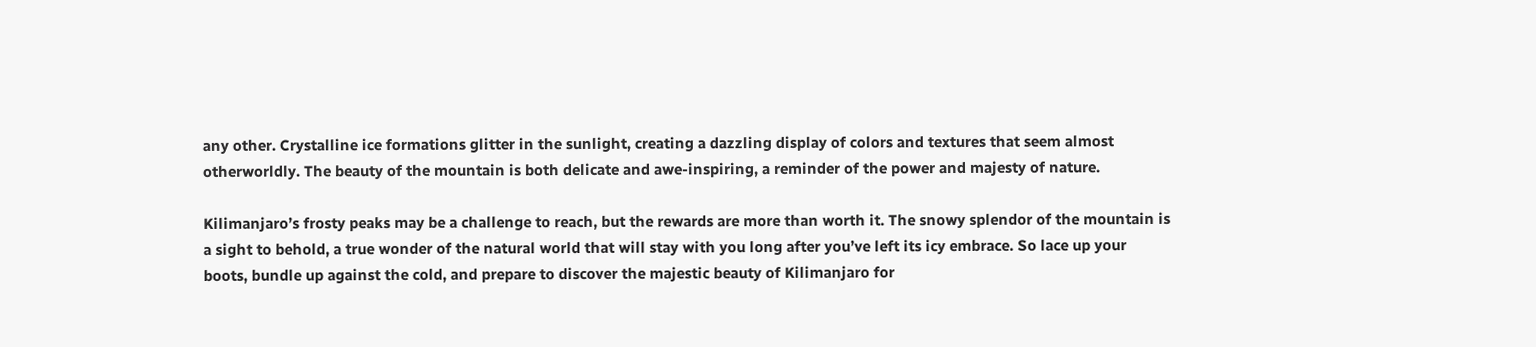any other. Crystalline ice formations glitter in the sunlight, creating a dazzling display of colors and textures that seem almost otherworldly. The beauty of the mountain is both delicate and awe-inspiring, a reminder of the power and majesty of nature.

Kilimanjaro’s frosty peaks may be a challenge to reach, but the rewards are more than worth it. The snowy splendor of the mountain is a sight to behold, a true wonder of the natural world that will stay with you long after you’ve left its icy embrace. So lace up your boots, bundle up against the cold, and prepare to discover the majestic beauty of Kilimanjaro for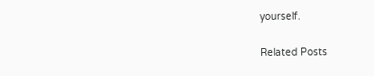yourself.

Related Posts